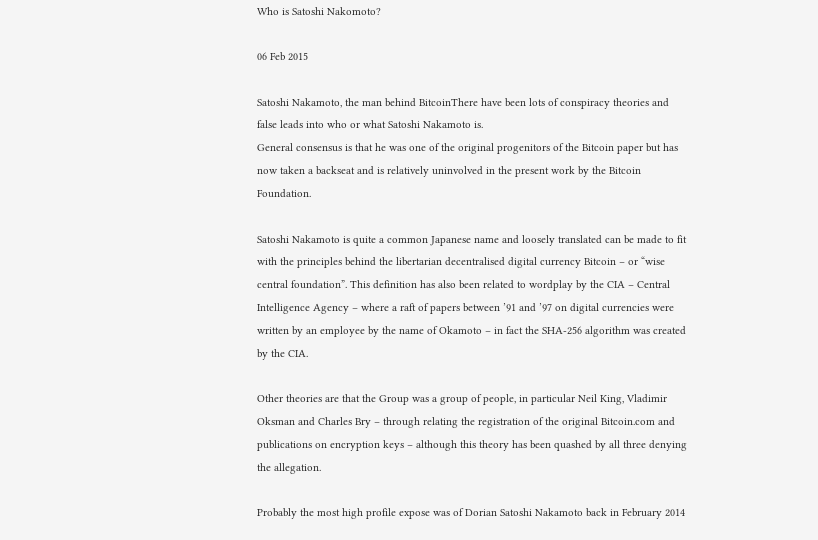Who is Satoshi Nakomoto?

06 Feb 2015

Satoshi Nakamoto, the man behind BitcoinThere have been lots of conspiracy theories and false leads into who or what Satoshi Nakamoto is.
General consensus is that he was one of the original progenitors of the Bitcoin paper but has now taken a backseat and is relatively uninvolved in the present work by the Bitcoin Foundation.

Satoshi Nakamoto is quite a common Japanese name and loosely translated can be made to fit with the principles behind the libertarian decentralised digital currency Bitcoin – or “wise central foundation”. This definition has also been related to wordplay by the CIA – Central Intelligence Agency – where a raft of papers between ’91 and ’97 on digital currencies were written by an employee by the name of Okamoto – in fact the SHA-256 algorithm was created by the CIA.

Other theories are that the Group was a group of people, in particular Neil King, Vladimir Oksman and Charles Bry – through relating the registration of the original Bitcoin.com and publications on encryption keys – although this theory has been quashed by all three denying the allegation.

Probably the most high profile expose was of Dorian Satoshi Nakamoto back in February 2014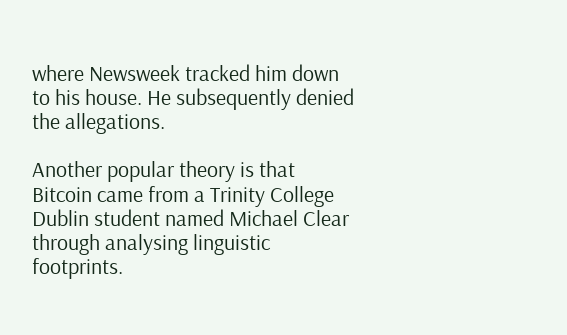where Newsweek tracked him down to his house. He subsequently denied the allegations.

Another popular theory is that Bitcoin came from a Trinity College Dublin student named Michael Clear through analysing linguistic footprints.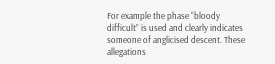For example the phase “bloody difficult” is used and clearly indicates someone of anglicised descent. These allegations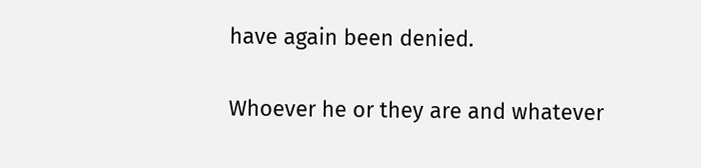have again been denied.

Whoever he or they are and whatever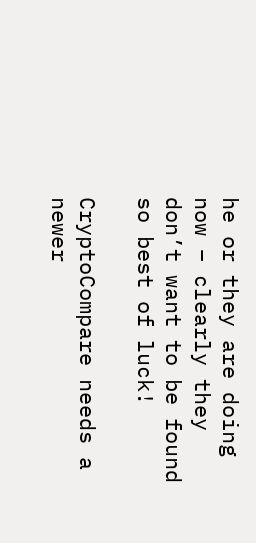he or they are doing now – clearly they don’t want to be found so best of luck!

CryptoCompare needs a newer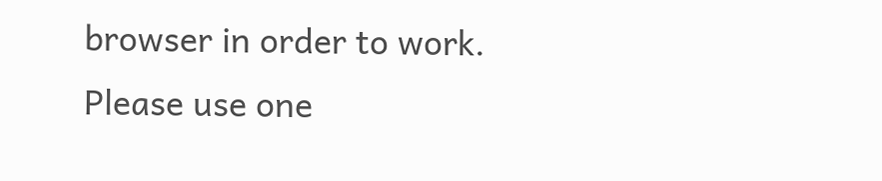browser in order to work.
Please use one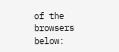of the browsers below: